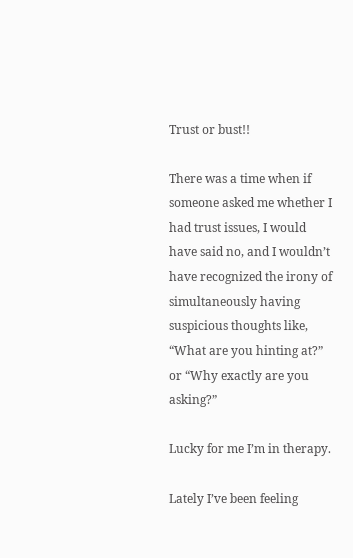Trust or bust!!

There was a time when if someone asked me whether I had trust issues, I would have said no, and I wouldn’t have recognized the irony of simultaneously having suspicious thoughts like, “What are you hinting at?” or “Why exactly are you asking?”

Lucky for me I’m in therapy.

Lately I’ve been feeling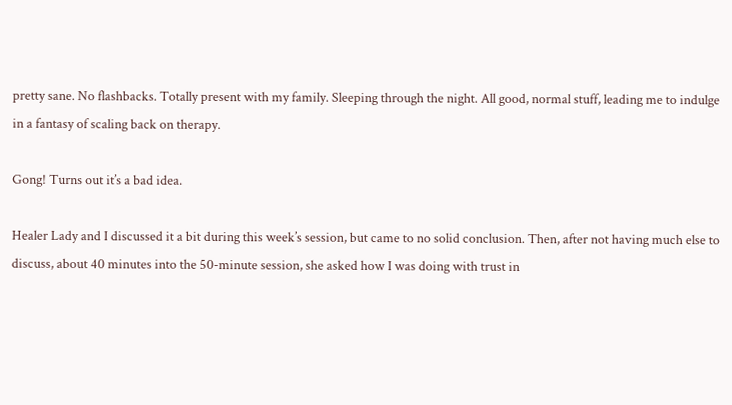pretty sane. No flashbacks. Totally present with my family. Sleeping through the night. All good, normal stuff, leading me to indulge in a fantasy of scaling back on therapy.

Gong! Turns out it’s a bad idea.

Healer Lady and I discussed it a bit during this week’s session, but came to no solid conclusion. Then, after not having much else to discuss, about 40 minutes into the 50-minute session, she asked how I was doing with trust in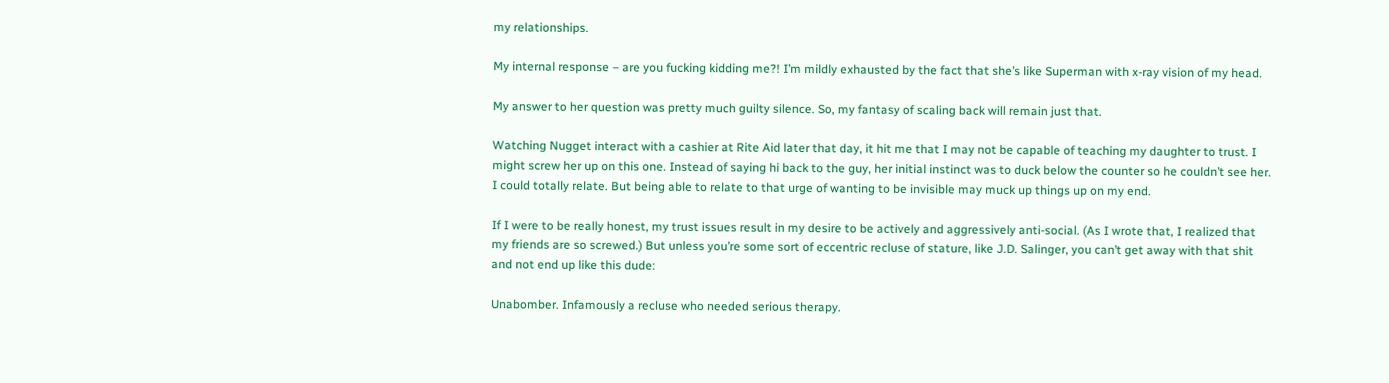my relationships.

My internal response – are you fucking kidding me?! I’m mildly exhausted by the fact that she’s like Superman with x-ray vision of my head.

My answer to her question was pretty much guilty silence. So, my fantasy of scaling back will remain just that.

Watching Nugget interact with a cashier at Rite Aid later that day, it hit me that I may not be capable of teaching my daughter to trust. I might screw her up on this one. Instead of saying hi back to the guy, her initial instinct was to duck below the counter so he couldn’t see her. I could totally relate. But being able to relate to that urge of wanting to be invisible may muck up things up on my end.

If I were to be really honest, my trust issues result in my desire to be actively and aggressively anti-social. (As I wrote that, I realized that my friends are so screwed.) But unless you’re some sort of eccentric recluse of stature, like J.D. Salinger, you can’t get away with that shit and not end up like this dude:

Unabomber. Infamously a recluse who needed serious therapy.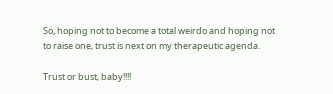So, hoping not to become a total weirdo and hoping not to raise one, trust is next on my therapeutic agenda.

Trust or bust, baby!!!!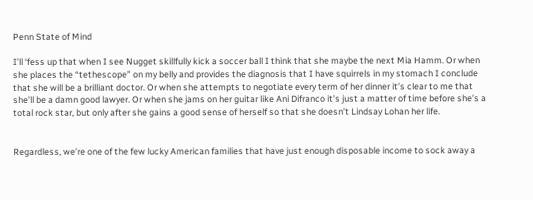Penn State of Mind

I’ll ‘fess up that when I see Nugget skillfully kick a soccer ball I think that she maybe the next Mia Hamm. Or when she places the “tethescope” on my belly and provides the diagnosis that I have squirrels in my stomach I conclude that she will be a brilliant doctor. Or when she attempts to negotiate every term of her dinner it’s clear to me that she’ll be a damn good lawyer. Or when she jams on her guitar like Ani Difranco it’s just a matter of time before she’s a total rock star, but only after she gains a good sense of herself so that she doesn’t Lindsay Lohan her life.


Regardless, we’re one of the few lucky American families that have just enough disposable income to sock away a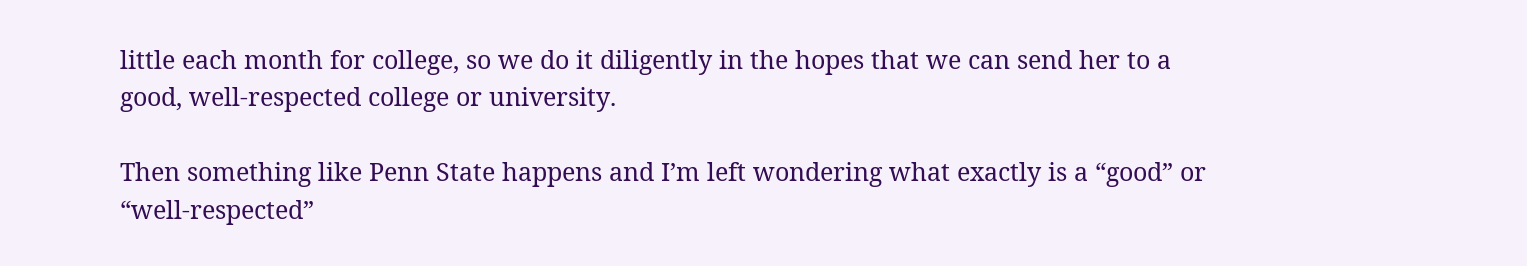little each month for college, so we do it diligently in the hopes that we can send her to a good, well-respected college or university.

Then something like Penn State happens and I’m left wondering what exactly is a “good” or “well-respected”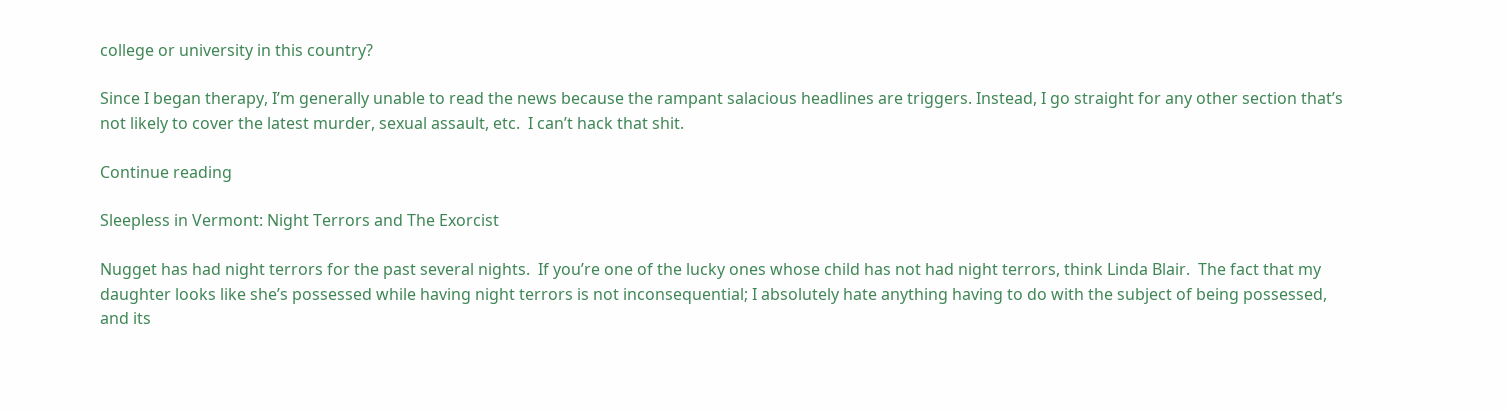college or university in this country?

Since I began therapy, I’m generally unable to read the news because the rampant salacious headlines are triggers. Instead, I go straight for any other section that’s not likely to cover the latest murder, sexual assault, etc.  I can’t hack that shit.

Continue reading

Sleepless in Vermont: Night Terrors and The Exorcist

Nugget has had night terrors for the past several nights.  If you’re one of the lucky ones whose child has not had night terrors, think Linda Blair.  The fact that my daughter looks like she’s possessed while having night terrors is not inconsequential; I absolutely hate anything having to do with the subject of being possessed, and its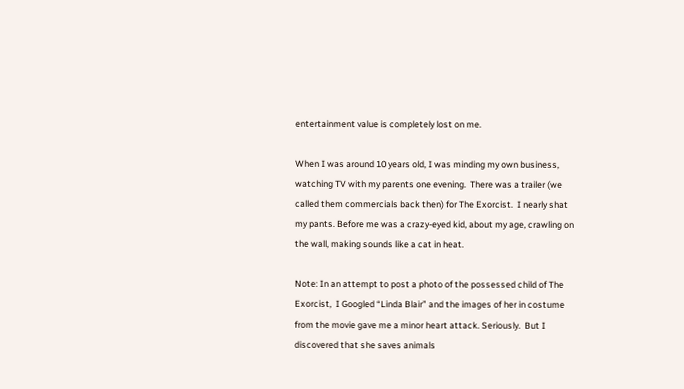entertainment value is completely lost on me.

When I was around 10 years old, I was minding my own business, watching TV with my parents one evening.  There was a trailer (we called them commercials back then) for The Exorcist.  I nearly shat my pants. Before me was a crazy-eyed kid, about my age, crawling on the wall, making sounds like a cat in heat.

Note: In an attempt to post a photo of the possessed child of The Exorcist,  I Googled “Linda Blair” and the images of her in costume from the movie gave me a minor heart attack. Seriously.  But I discovered that she saves animals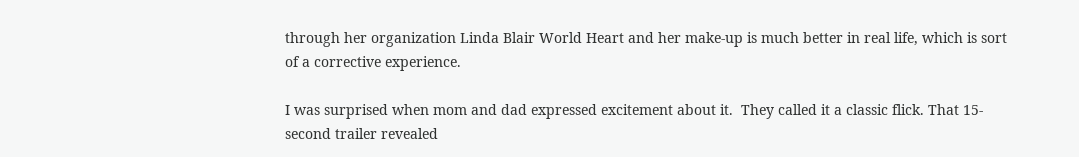through her organization Linda Blair World Heart and her make-up is much better in real life, which is sort of a corrective experience.

I was surprised when mom and dad expressed excitement about it.  They called it a classic flick. That 15-second trailer revealed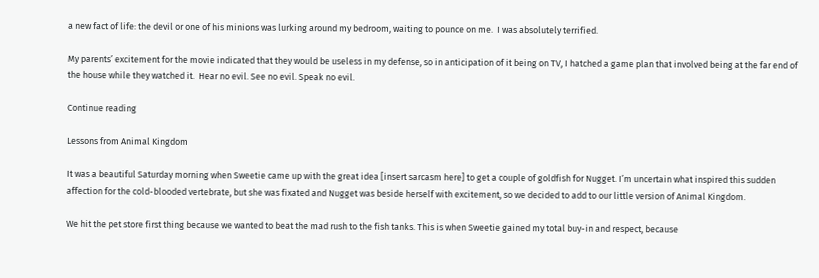a new fact of life: the devil or one of his minions was lurking around my bedroom, waiting to pounce on me.  I was absolutely terrified.

My parents’ excitement for the movie indicated that they would be useless in my defense, so in anticipation of it being on TV, I hatched a game plan that involved being at the far end of the house while they watched it.  Hear no evil. See no evil. Speak no evil.

Continue reading

Lessons from Animal Kingdom

It was a beautiful Saturday morning when Sweetie came up with the great idea [insert sarcasm here] to get a couple of goldfish for Nugget. I’m uncertain what inspired this sudden affection for the cold-blooded vertebrate, but she was fixated and Nugget was beside herself with excitement, so we decided to add to our little version of Animal Kingdom.

We hit the pet store first thing because we wanted to beat the mad rush to the fish tanks. This is when Sweetie gained my total buy-in and respect, because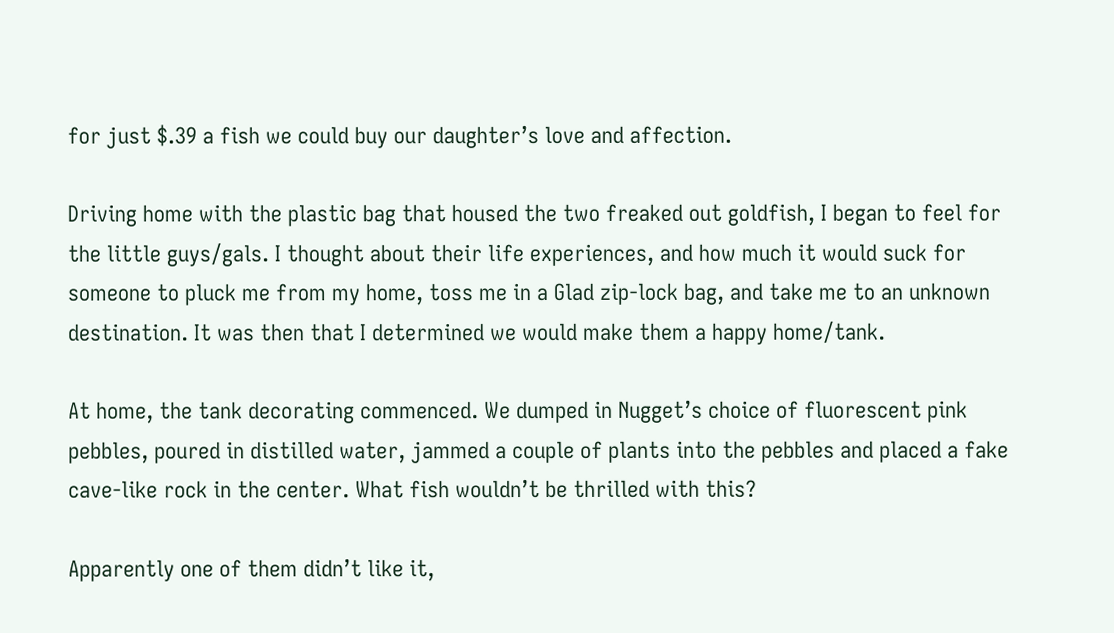for just $.39 a fish we could buy our daughter’s love and affection.

Driving home with the plastic bag that housed the two freaked out goldfish, I began to feel for the little guys/gals. I thought about their life experiences, and how much it would suck for someone to pluck me from my home, toss me in a Glad zip-lock bag, and take me to an unknown destination. It was then that I determined we would make them a happy home/tank.

At home, the tank decorating commenced. We dumped in Nugget’s choice of fluorescent pink pebbles, poured in distilled water, jammed a couple of plants into the pebbles and placed a fake cave-like rock in the center. What fish wouldn’t be thrilled with this?

Apparently one of them didn’t like it,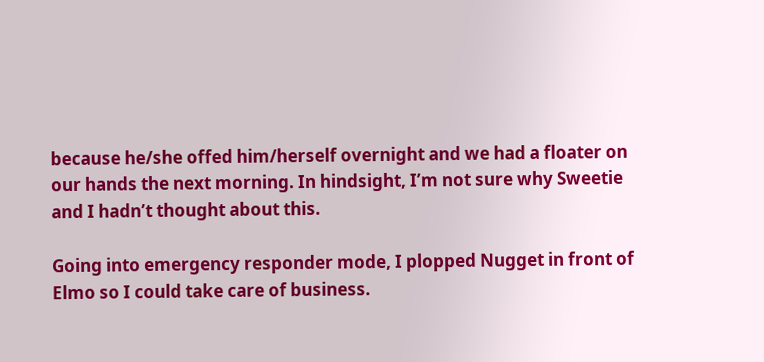because he/she offed him/herself overnight and we had a floater on our hands the next morning. In hindsight, I’m not sure why Sweetie and I hadn’t thought about this.

Going into emergency responder mode, I plopped Nugget in front of Elmo so I could take care of business.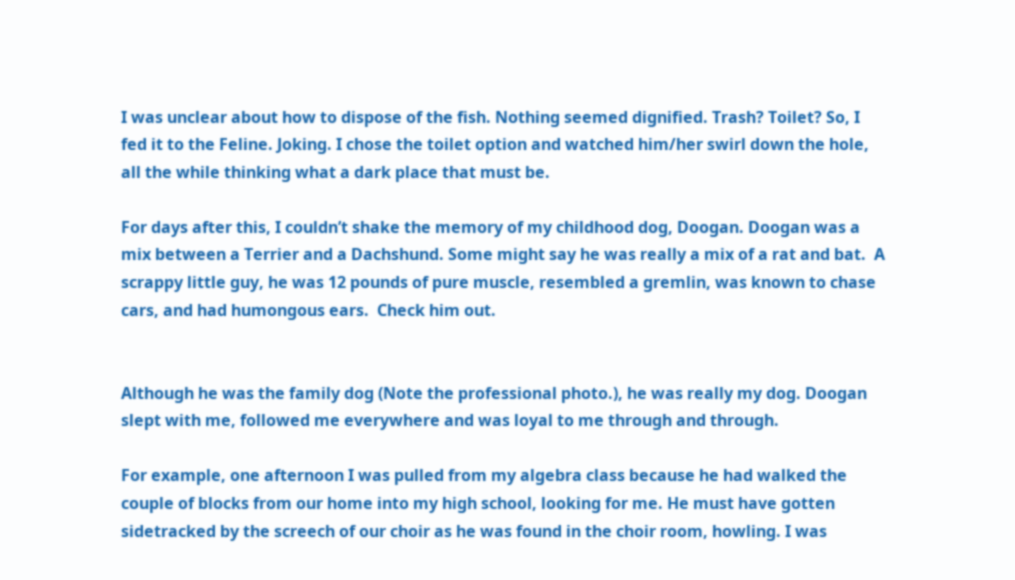I was unclear about how to dispose of the fish. Nothing seemed dignified. Trash? Toilet? So, I fed it to the Feline. Joking. I chose the toilet option and watched him/her swirl down the hole, all the while thinking what a dark place that must be.

For days after this, I couldn’t shake the memory of my childhood dog, Doogan. Doogan was a mix between a Terrier and a Dachshund. Some might say he was really a mix of a rat and bat.  A scrappy little guy, he was 12 pounds of pure muscle, resembled a gremlin, was known to chase cars, and had humongous ears.  Check him out.


Although he was the family dog (Note the professional photo.), he was really my dog. Doogan slept with me, followed me everywhere and was loyal to me through and through.

For example, one afternoon I was pulled from my algebra class because he had walked the couple of blocks from our home into my high school, looking for me. He must have gotten sidetracked by the screech of our choir as he was found in the choir room, howling. I was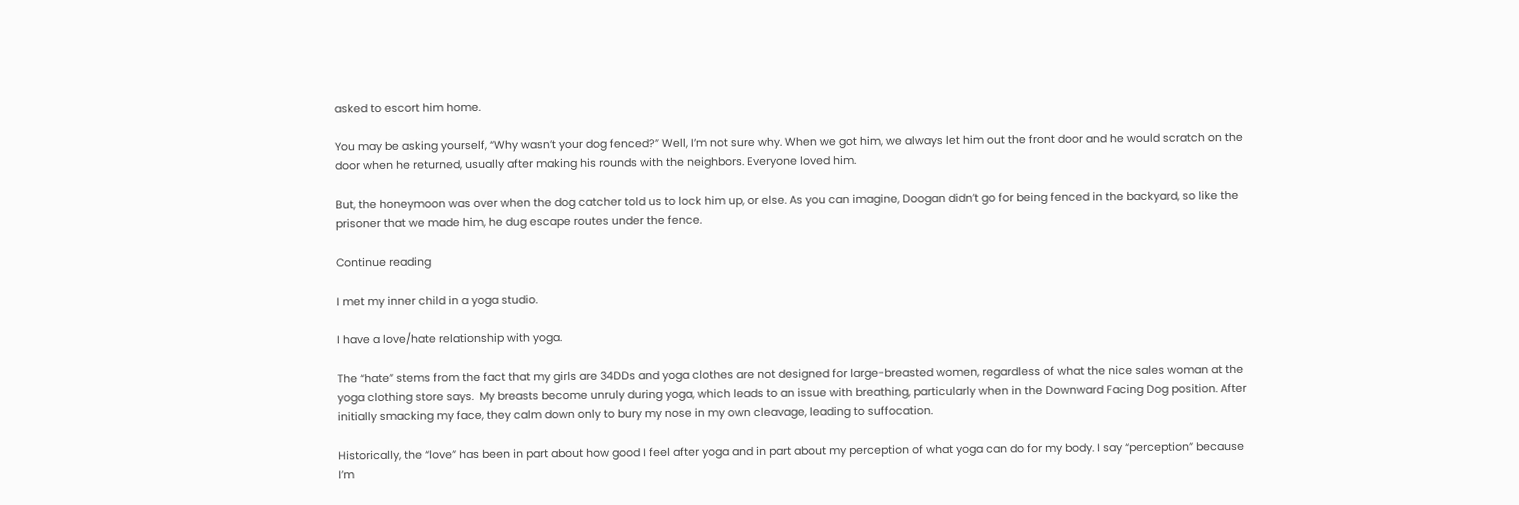asked to escort him home.

You may be asking yourself, “Why wasn’t your dog fenced?” Well, I’m not sure why. When we got him, we always let him out the front door and he would scratch on the door when he returned, usually after making his rounds with the neighbors. Everyone loved him.

But, the honeymoon was over when the dog catcher told us to lock him up, or else. As you can imagine, Doogan didn’t go for being fenced in the backyard, so like the prisoner that we made him, he dug escape routes under the fence.

Continue reading

I met my inner child in a yoga studio.

I have a love/hate relationship with yoga.

The “hate” stems from the fact that my girls are 34DDs and yoga clothes are not designed for large-breasted women, regardless of what the nice sales woman at the yoga clothing store says.  My breasts become unruly during yoga, which leads to an issue with breathing, particularly when in the Downward Facing Dog position. After initially smacking my face, they calm down only to bury my nose in my own cleavage, leading to suffocation.

Historically, the “love” has been in part about how good I feel after yoga and in part about my perception of what yoga can do for my body. I say “perception” because I’m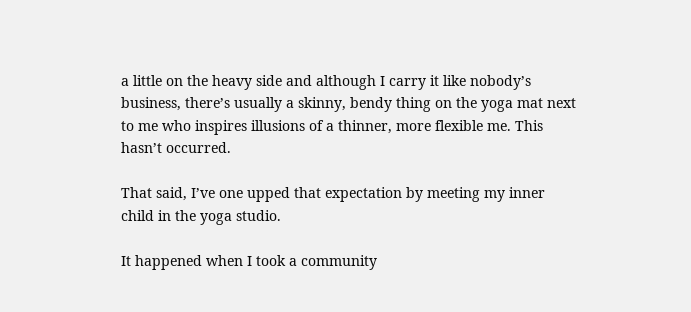a little on the heavy side and although I carry it like nobody’s business, there’s usually a skinny, bendy thing on the yoga mat next to me who inspires illusions of a thinner, more flexible me. This hasn’t occurred.

That said, I’ve one upped that expectation by meeting my inner child in the yoga studio.

It happened when I took a community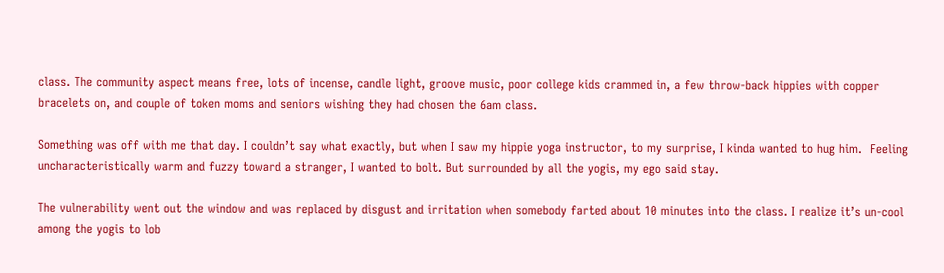class. The community aspect means free, lots of incense, candle light, groove music, poor college kids crammed in, a few throw-back hippies with copper bracelets on, and couple of token moms and seniors wishing they had chosen the 6am class.

Something was off with me that day. I couldn’t say what exactly, but when I saw my hippie yoga instructor, to my surprise, I kinda wanted to hug him.  Feeling uncharacteristically warm and fuzzy toward a stranger, I wanted to bolt. But surrounded by all the yogis, my ego said stay.

The vulnerability went out the window and was replaced by disgust and irritation when somebody farted about 10 minutes into the class. I realize it’s un-cool among the yogis to lob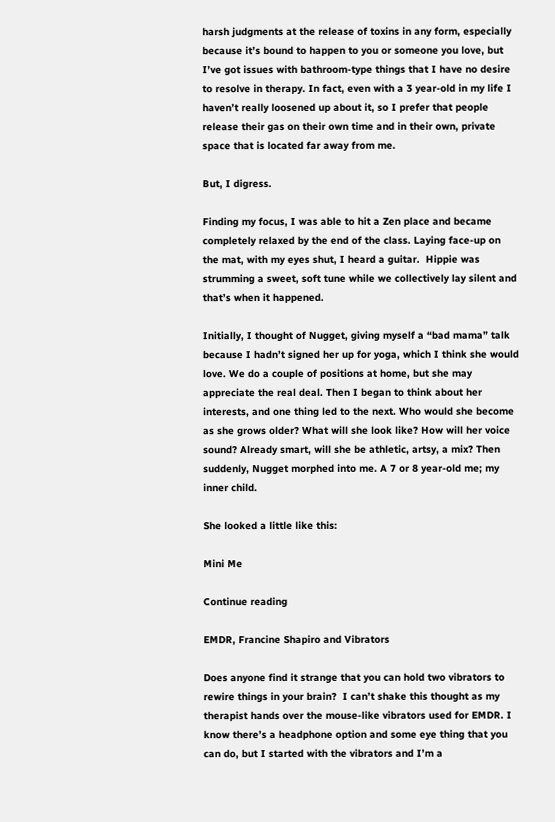harsh judgments at the release of toxins in any form, especially because it’s bound to happen to you or someone you love, but I’ve got issues with bathroom-type things that I have no desire to resolve in therapy. In fact, even with a 3 year-old in my life I haven’t really loosened up about it, so I prefer that people release their gas on their own time and in their own, private space that is located far away from me.

But, I digress.

Finding my focus, I was able to hit a Zen place and became completely relaxed by the end of the class. Laying face-up on the mat, with my eyes shut, I heard a guitar.  Hippie was strumming a sweet, soft tune while we collectively lay silent and that’s when it happened.

Initially, I thought of Nugget, giving myself a “bad mama” talk because I hadn’t signed her up for yoga, which I think she would love. We do a couple of positions at home, but she may appreciate the real deal. Then I began to think about her interests, and one thing led to the next. Who would she become as she grows older? What will she look like? How will her voice sound? Already smart, will she be athletic, artsy, a mix? Then suddenly, Nugget morphed into me. A 7 or 8 year-old me; my inner child.

She looked a little like this:

Mini Me

Continue reading

EMDR, Francine Shapiro and Vibrators

Does anyone find it strange that you can hold two vibrators to rewire things in your brain?  I can’t shake this thought as my therapist hands over the mouse-like vibrators used for EMDR. I know there’s a headphone option and some eye thing that you can do, but I started with the vibrators and I’m a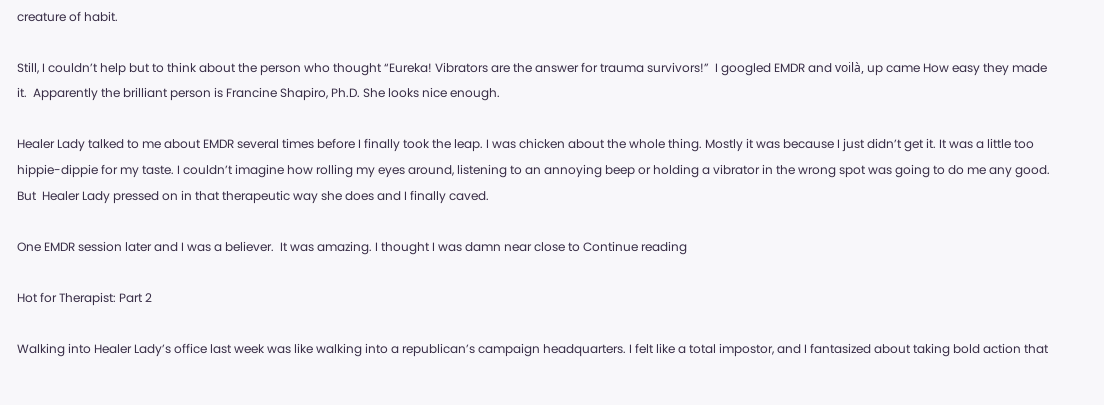creature of habit.

Still, I couldn’t help but to think about the person who thought “Eureka! Vibrators are the answer for trauma survivors!”  I googled EMDR and voilà, up came How easy they made it.  Apparently the brilliant person is Francine Shapiro, Ph.D. She looks nice enough.

Healer Lady talked to me about EMDR several times before I finally took the leap. I was chicken about the whole thing. Mostly it was because I just didn’t get it. It was a little too hippie-dippie for my taste. I couldn’t imagine how rolling my eyes around, listening to an annoying beep or holding a vibrator in the wrong spot was going to do me any good.  But  Healer Lady pressed on in that therapeutic way she does and I finally caved.

One EMDR session later and I was a believer.  It was amazing. I thought I was damn near close to Continue reading

Hot for Therapist: Part 2

Walking into Healer Lady’s office last week was like walking into a republican’s campaign headquarters. I felt like a total impostor, and I fantasized about taking bold action that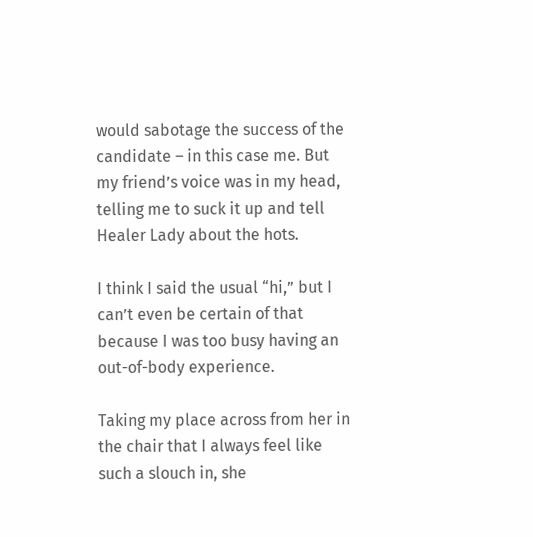would sabotage the success of the candidate – in this case me. But my friend’s voice was in my head, telling me to suck it up and tell Healer Lady about the hots.

I think I said the usual “hi,” but I can’t even be certain of that because I was too busy having an out-of-body experience.

Taking my place across from her in the chair that I always feel like such a slouch in, she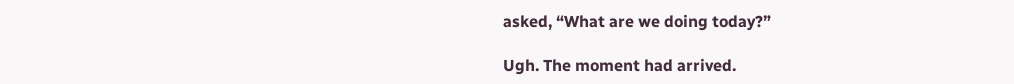asked, “What are we doing today?”

Ugh. The moment had arrived.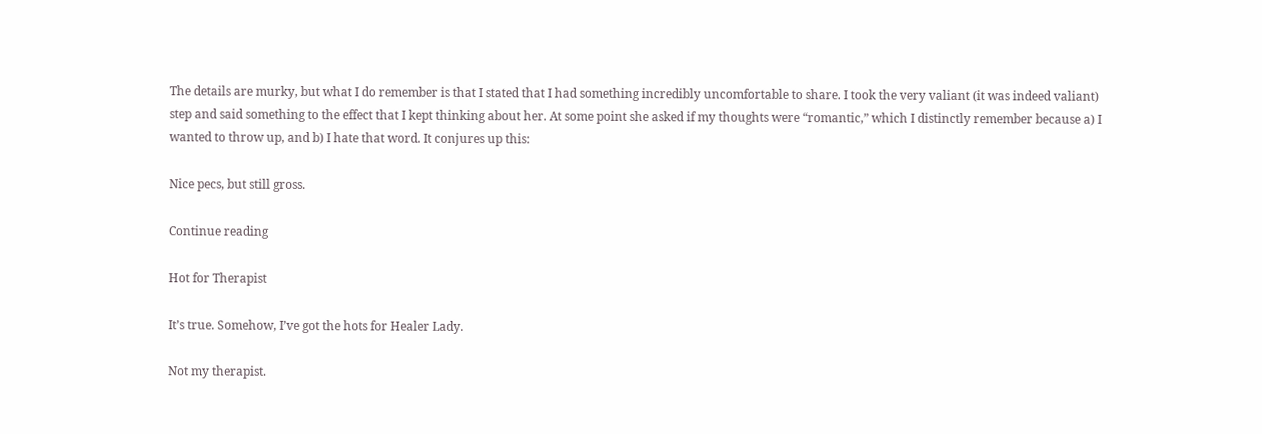The details are murky, but what I do remember is that I stated that I had something incredibly uncomfortable to share. I took the very valiant (it was indeed valiant) step and said something to the effect that I kept thinking about her. At some point she asked if my thoughts were “romantic,” which I distinctly remember because a) I wanted to throw up, and b) I hate that word. It conjures up this:

Nice pecs, but still gross.

Continue reading

Hot for Therapist

It’s true. Somehow, I’ve got the hots for Healer Lady.

Not my therapist.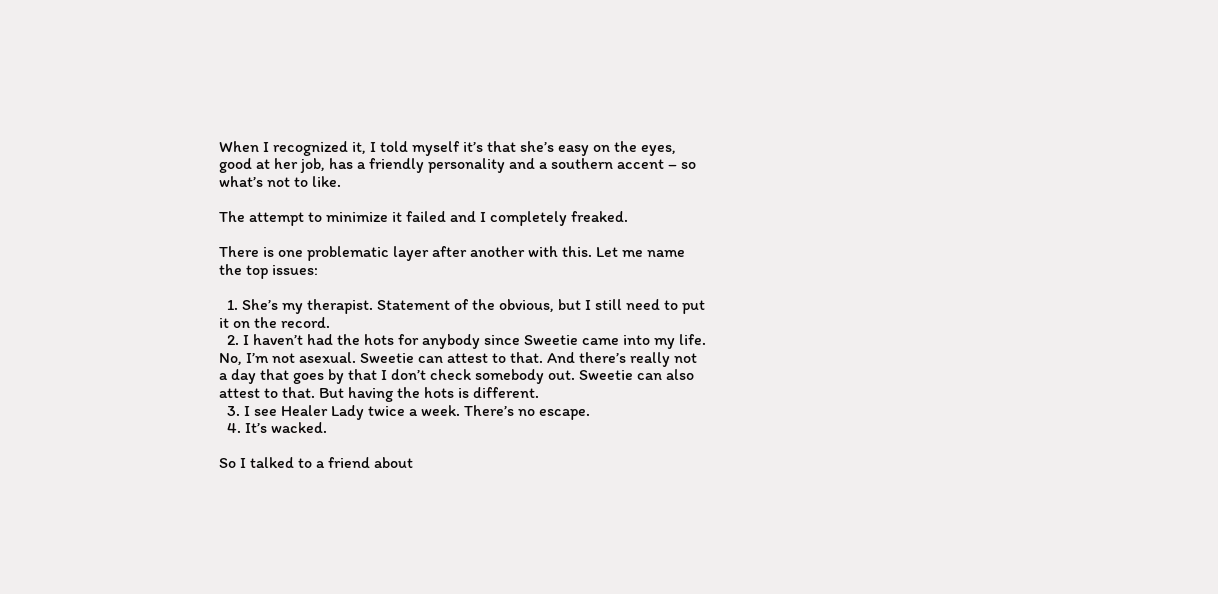When I recognized it, I told myself it’s that she’s easy on the eyes, good at her job, has a friendly personality and a southern accent – so what’s not to like.

The attempt to minimize it failed and I completely freaked.

There is one problematic layer after another with this. Let me name the top issues:

  1. She’s my therapist. Statement of the obvious, but I still need to put it on the record.
  2. I haven’t had the hots for anybody since Sweetie came into my life. No, I’m not asexual. Sweetie can attest to that. And there’s really not a day that goes by that I don’t check somebody out. Sweetie can also attest to that. But having the hots is different.
  3. I see Healer Lady twice a week. There’s no escape.
  4. It’s wacked.

So I talked to a friend about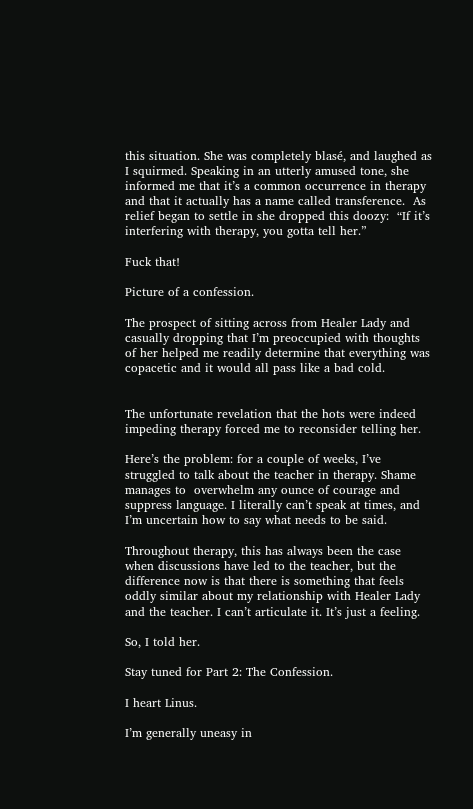this situation. She was completely blasé, and laughed as I squirmed. Speaking in an utterly amused tone, she informed me that it’s a common occurrence in therapy and that it actually has a name called transference.  As relief began to settle in she dropped this doozy:  “If it’s interfering with therapy, you gotta tell her.”

Fuck that!

Picture of a confession.

The prospect of sitting across from Healer Lady and casually dropping that I’m preoccupied with thoughts of her helped me readily determine that everything was copacetic and it would all pass like a bad cold.


The unfortunate revelation that the hots were indeed impeding therapy forced me to reconsider telling her.

Here’s the problem: for a couple of weeks, I’ve struggled to talk about the teacher in therapy. Shame manages to  overwhelm any ounce of courage and suppress language. I literally can’t speak at times, and I’m uncertain how to say what needs to be said.

Throughout therapy, this has always been the case when discussions have led to the teacher, but the difference now is that there is something that feels oddly similar about my relationship with Healer Lady and the teacher. I can’t articulate it. It’s just a feeling.

So, I told her.

Stay tuned for Part 2: The Confession.

I heart Linus.

I’m generally uneasy in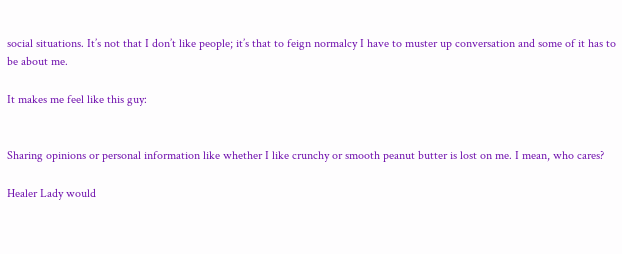social situations. It’s not that I don’t like people; it’s that to feign normalcy I have to muster up conversation and some of it has to be about me.

It makes me feel like this guy:


Sharing opinions or personal information like whether I like crunchy or smooth peanut butter is lost on me. I mean, who cares?

Healer Lady would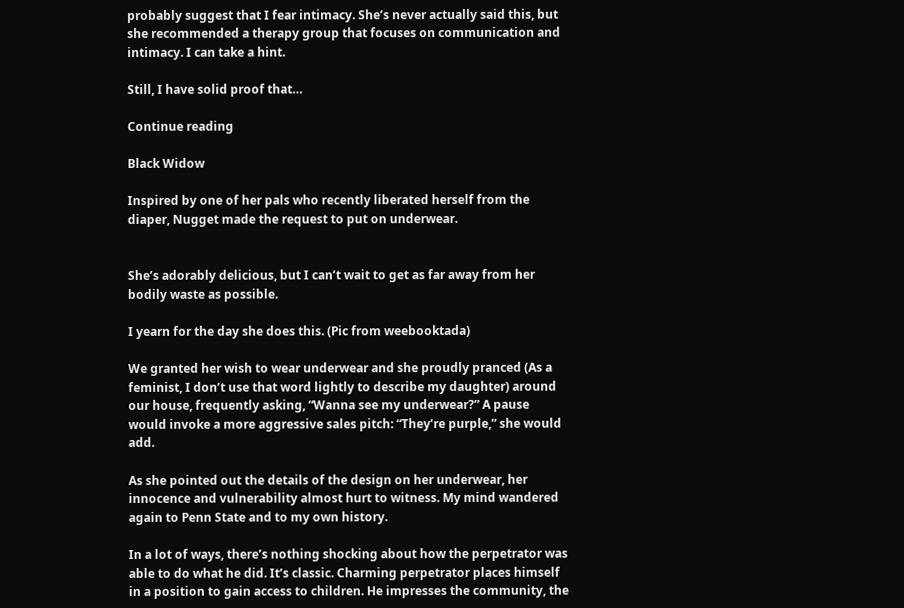probably suggest that I fear intimacy. She’s never actually said this, but she recommended a therapy group that focuses on communication and intimacy. I can take a hint.

Still, I have solid proof that…

Continue reading

Black Widow

Inspired by one of her pals who recently liberated herself from the diaper, Nugget made the request to put on underwear.


She’s adorably delicious, but I can’t wait to get as far away from her bodily waste as possible.

I yearn for the day she does this. (Pic from weebooktada)

We granted her wish to wear underwear and she proudly pranced (As a feminist, I don’t use that word lightly to describe my daughter) around our house, frequently asking, “Wanna see my underwear?” A pause would invoke a more aggressive sales pitch: “They’re purple,” she would add.

As she pointed out the details of the design on her underwear, her innocence and vulnerability almost hurt to witness. My mind wandered again to Penn State and to my own history.

In a lot of ways, there’s nothing shocking about how the perpetrator was able to do what he did. It’s classic. Charming perpetrator places himself in a position to gain access to children. He impresses the community, the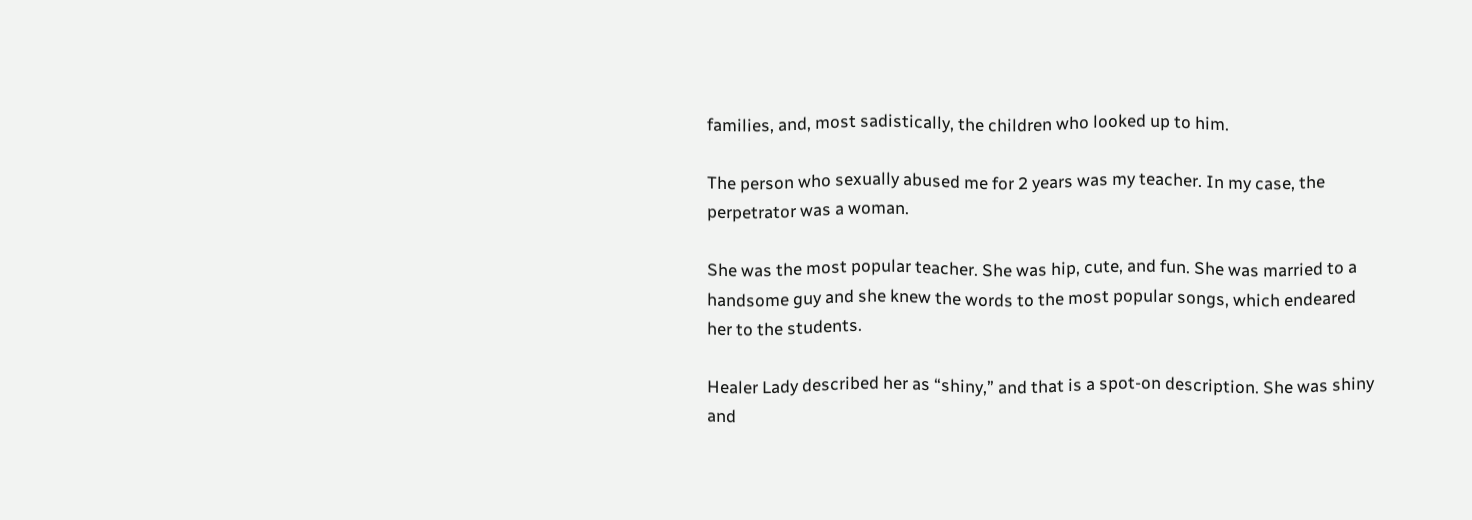families, and, most sadistically, the children who looked up to him.

The person who sexually abused me for 2 years was my teacher. In my case, the perpetrator was a woman.

She was the most popular teacher. She was hip, cute, and fun. She was married to a handsome guy and she knew the words to the most popular songs, which endeared her to the students.

Healer Lady described her as “shiny,” and that is a spot-on description. She was shiny and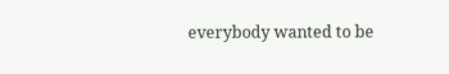everybody wanted to be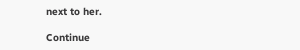next to her.

Continue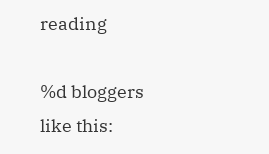reading

%d bloggers like this: